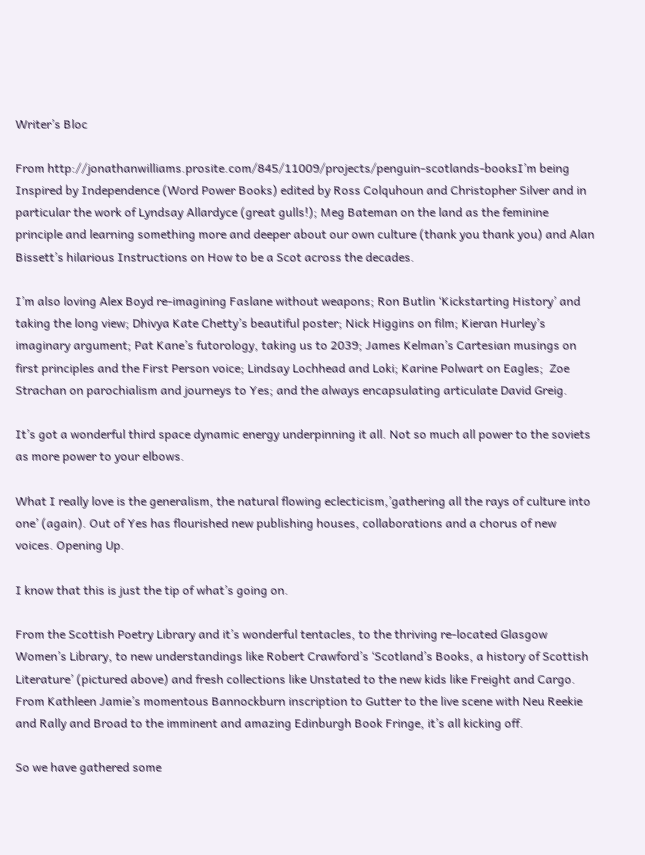Writer’s Bloc

From http://jonathanwilliams.prosite.com/845/11009/projects/penguin-scotlands-booksI’m being Inspired by Independence (Word Power Books) edited by Ross Colquhoun and Christopher Silver and in particular the work of Lyndsay Allardyce (great gulls!); Meg Bateman on the land as the feminine principle and learning something more and deeper about our own culture (thank you thank you) and Alan Bissett’s hilarious Instructions on How to be a Scot across the decades.

I’m also loving Alex Boyd re-imagining Faslane without weapons; Ron Butlin ‘Kickstarting History’ and taking the long view; Dhivya Kate Chetty’s beautiful poster; Nick Higgins on film; Kieran Hurley’s imaginary argument; Pat Kane’s futorology, taking us to 2039; James Kelman’s Cartesian musings on first principles and the First Person voice; Lindsay Lochhead and Loki; Karine Polwart on Eagles;  Zoe Strachan on parochialism and journeys to Yes; and the always encapsulating articulate David Greig.

It’s got a wonderful third space dynamic energy underpinning it all. Not so much all power to the soviets as more power to your elbows.

What I really love is the generalism, the natural flowing eclecticism,’gathering all the rays of culture into one’ (again). Out of Yes has flourished new publishing houses, collaborations and a chorus of new voices. Opening Up.

I know that this is just the tip of what’s going on.

From the Scottish Poetry Library and it’s wonderful tentacles, to the thriving re-located Glasgow Women’s Library, to new understandings like Robert Crawford’s ‘Scotland’s Books, a history of Scottish Literature’ (pictured above) and fresh collections like Unstated to the new kids like Freight and Cargo. From Kathleen Jamie’s momentous Bannockburn inscription to Gutter to the live scene with Neu Reekie and Rally and Broad to the imminent and amazing Edinburgh Book Fringe, it’s all kicking off.

So we have gathered some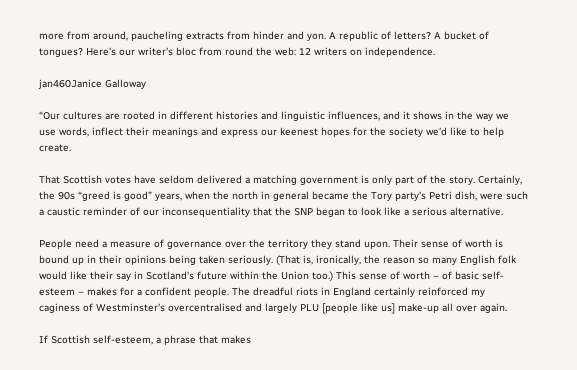more from around, paucheling extracts from hinder and yon. A republic of letters? A bucket of tongues? Here’s our writer’s bloc from round the web: 12 writers on independence.

jan460Janice Galloway

“Our cultures are rooted in different histories and linguistic influences, and it shows in the way we use words, inflect their meanings and express our keenest hopes for the society we’d like to help create.

That Scottish votes have seldom delivered a matching government is only part of the story. Certainly, the 90s “greed is good” years, when the north in general became the Tory party’s Petri dish, were such a caustic reminder of our inconsequentiality that the SNP began to look like a serious alternative.

People need a measure of governance over the territory they stand upon. Their sense of worth is bound up in their opinions being taken seriously. (That is, ironically, the reason so many English folk would like their say in Scotland’s future within the Union too.) This sense of worth – of basic self-esteem – makes for a confident people. The dreadful riots in England certainly reinforced my caginess of Westminster’s overcentralised and largely PLU [people like us] make-up all over again.

If Scottish self-esteem, a phrase that makes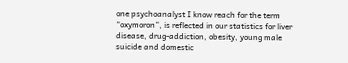one psychoanalyst I know reach for the term “oxymoron”, is reflected in our statistics for liver disease, drug-addiction, obesity, young male suicide and domestic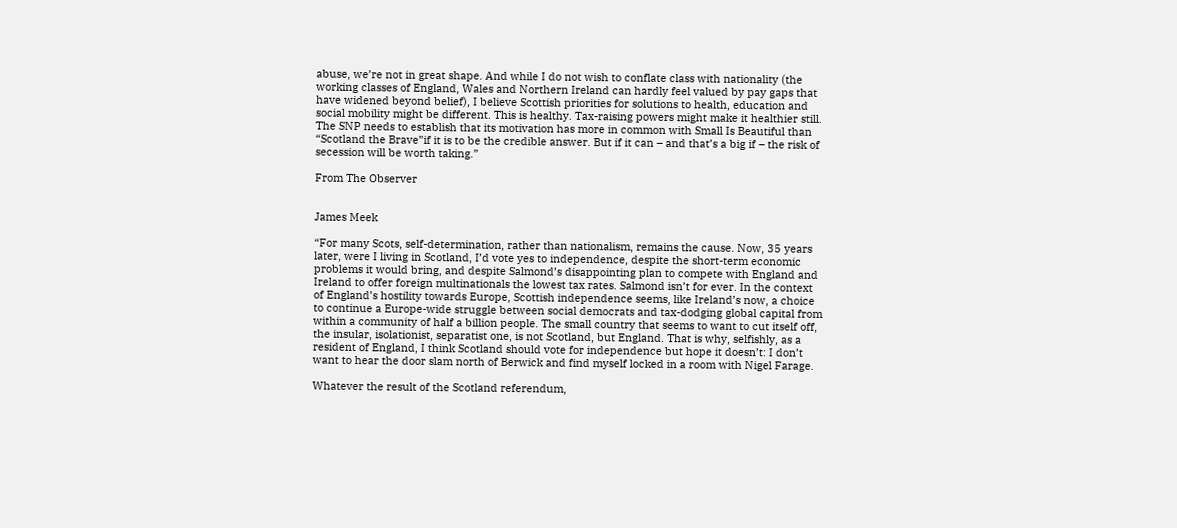abuse, we’re not in great shape. And while I do not wish to conflate class with nationality (the working classes of England, Wales and Northern Ireland can hardly feel valued by pay gaps that have widened beyond belief), I believe Scottish priorities for solutions to health, education and social mobility might be different. This is healthy. Tax-raising powers might make it healthier still. The SNP needs to establish that its motivation has more in common with Small Is Beautiful than “Scotland the Brave”if it is to be the credible answer. But if it can – and that’s a big if – the risk of secession will be worth taking.”

From The Observer


James Meek

“For many Scots, self-determination, rather than nationalism, remains the cause. Now, 35 years later, were I living in Scotland, I’d vote yes to independence, despite the short-term economic problems it would bring, and despite Salmond’s disappointing plan to compete with England and Ireland to offer foreign multinationals the lowest tax rates. Salmond isn’t for ever. In the context of England’s hostility towards Europe, Scottish independence seems, like Ireland’s now, a choice to continue a Europe-wide struggle between social democrats and tax-dodging global capital from within a community of half a billion people. The small country that seems to want to cut itself off, the insular, isolationist, separatist one, is not Scotland, but England. That is why, selfishly, as a resident of England, I think Scotland should vote for independence but hope it doesn’t: I don’t want to hear the door slam north of Berwick and find myself locked in a room with Nigel Farage.

Whatever the result of the Scotland referendum,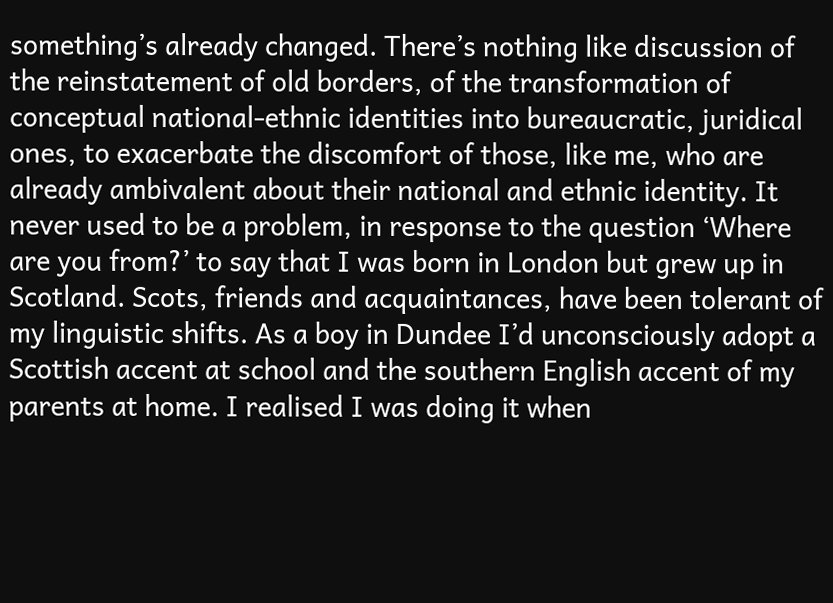something’s already changed. There’s nothing like discussion of the reinstatement of old borders, of the transformation of conceptual national-ethnic identities into bureaucratic, juridical ones, to exacerbate the discomfort of those, like me, who are already ambivalent about their national and ethnic identity. It never used to be a problem, in response to the question ‘Where are you from?’ to say that I was born in London but grew up in Scotland. Scots, friends and acquaintances, have been tolerant of my linguistic shifts. As a boy in Dundee I’d unconsciously adopt a Scottish accent at school and the southern English accent of my parents at home. I realised I was doing it when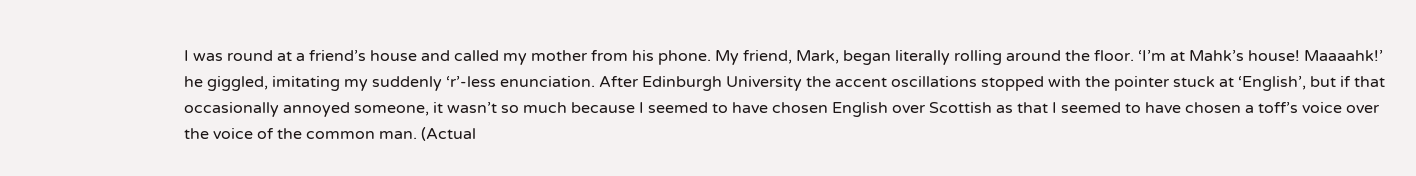I was round at a friend’s house and called my mother from his phone. My friend, Mark, began literally rolling around the floor. ‘I’m at Mahk’s house! Maaaahk!’ he giggled, imitating my suddenly ‘r’-less enunciation. After Edinburgh University the accent oscillations stopped with the pointer stuck at ‘English’, but if that occasionally annoyed someone, it wasn’t so much because I seemed to have chosen English over Scottish as that I seemed to have chosen a toff’s voice over the voice of the common man. (Actual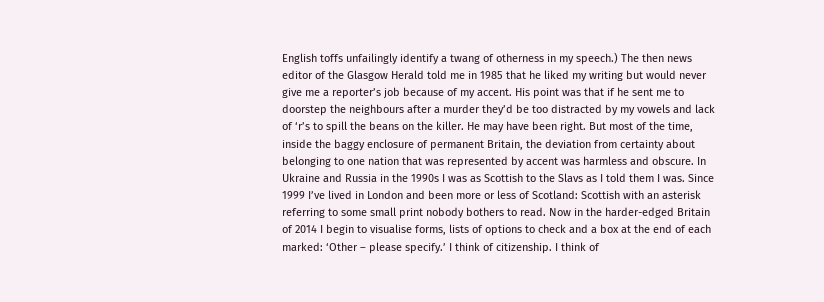English toffs unfailingly identify a twang of otherness in my speech.) The then news editor of the Glasgow Herald told me in 1985 that he liked my writing but would never give me a reporter’s job because of my accent. His point was that if he sent me to doorstep the neighbours after a murder they’d be too distracted by my vowels and lack of ‘r’s to spill the beans on the killer. He may have been right. But most of the time, inside the baggy enclosure of permanent Britain, the deviation from certainty about belonging to one nation that was represented by accent was harmless and obscure. In Ukraine and Russia in the 1990s I was as Scottish to the Slavs as I told them I was. Since 1999 I’ve lived in London and been more or less of Scotland: Scottish with an asterisk referring to some small print nobody bothers to read. Now in the harder-edged Britain of 2014 I begin to visualise forms, lists of options to check and a box at the end of each marked: ‘Other – please specify.’ I think of citizenship. I think of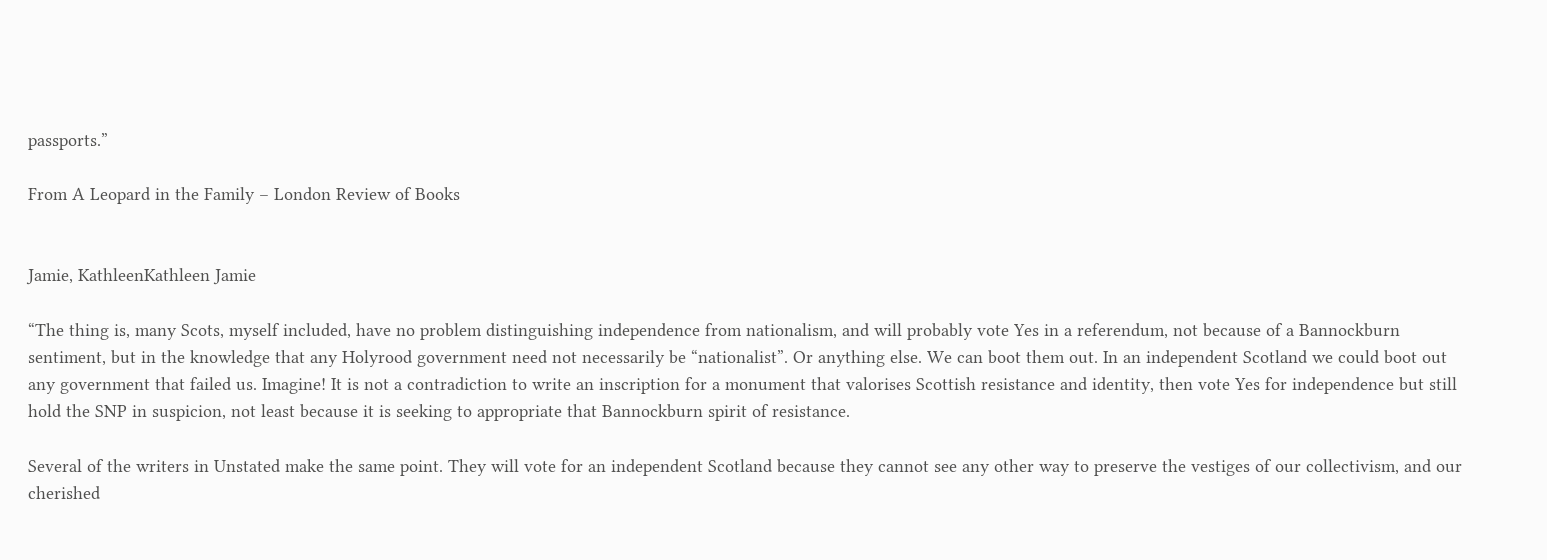passports.”

From A Leopard in the Family – London Review of Books


Jamie, KathleenKathleen Jamie

“The thing is, many Scots, myself included, have no problem distinguishing independence from nationalism, and will probably vote Yes in a referendum, not because of a Bannockburn sentiment, but in the knowledge that any Holyrood government need not necessarily be “nationalist”. Or anything else. We can boot them out. In an independent Scotland we could boot out any government that failed us. Imagine! It is not a contradiction to write an inscription for a monument that valorises Scottish resistance and identity, then vote Yes for independence but still hold the SNP in suspicion, not least because it is seeking to appropriate that Bannockburn spirit of resistance.

Several of the writers in Unstated make the same point. They will vote for an independent Scotland because they cannot see any other way to preserve the vestiges of our collectivism, and our cherished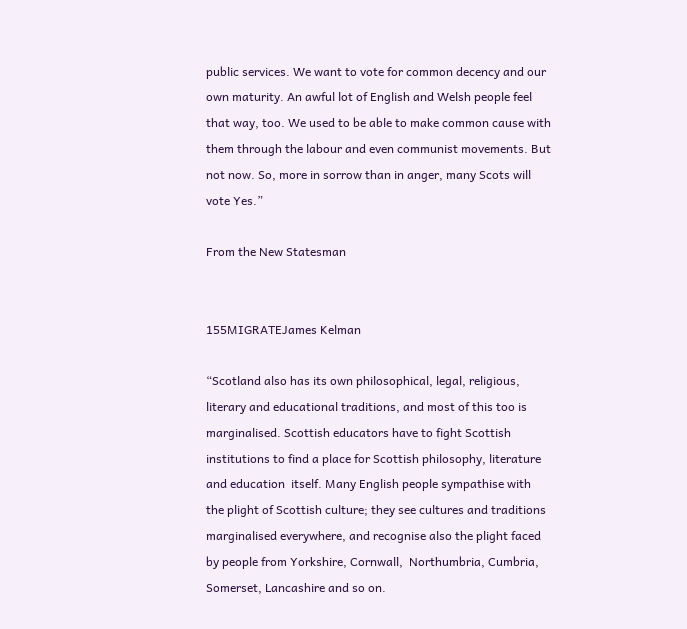public services. We want to vote for common decency and our own maturity. An awful lot of English and Welsh people feel that way, too. We used to be able to make common cause with them through the labour and even communist movements. But not now. So, more in sorrow than in anger, many Scots will vote Yes.”

From the New Statesman


155MIGRATEJames Kelman

“Scotland also has its own philosophical, legal, religious, literary and educational traditions, and most of this too is marginalised. Scottish educators have to fight Scottish  institutions to find a place for Scottish philosophy, literature and education  itself. Many English people sympathise with the plight of Scottish culture; they see cultures and traditions marginalised everywhere, and recognise also the plight faced by people from Yorkshire, Cornwall,  Northumbria, Cumbria, Somerset, Lancashire and so on.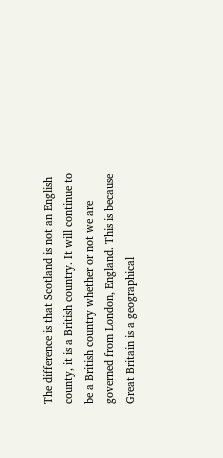The difference is that Scotland is not an English county, it is a British country. It will continue to be a British country whether or not we are governed from London, England. This is because Great Britain is a geographical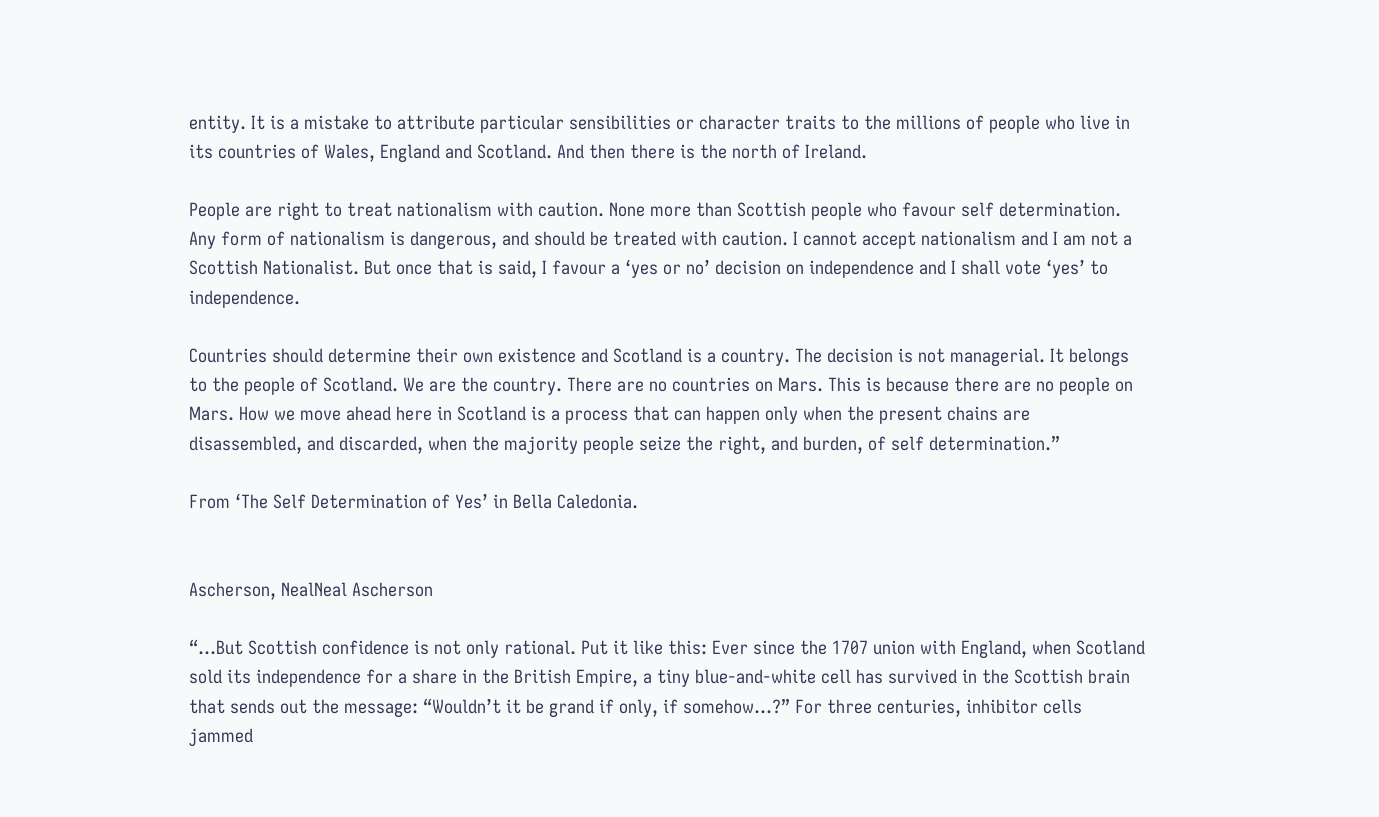entity. It is a mistake to attribute particular sensibilities or character traits to the millions of people who live in its countries of Wales, England and Scotland. And then there is the north of Ireland.

People are right to treat nationalism with caution. None more than Scottish people who favour self determination. Any form of nationalism is dangerous, and should be treated with caution. I cannot accept nationalism and I am not a Scottish Nationalist. But once that is said, I favour a ‘yes or no’ decision on independence and I shall vote ‘yes’ to independence.

Countries should determine their own existence and Scotland is a country. The decision is not managerial. It belongs to the people of Scotland. We are the country. There are no countries on Mars. This is because there are no people on Mars. How we move ahead here in Scotland is a process that can happen only when the present chains are disassembled, and discarded, when the majority people seize the right, and burden, of self determination.”

From ‘The Self Determination of Yes’ in Bella Caledonia.


Ascherson, NealNeal Ascherson

“…But Scottish confidence is not only rational. Put it like this: Ever since the 1707 union with England, when Scotland sold its independence for a share in the British Empire, a tiny blue-and-white cell has survived in the Scottish brain that sends out the message: “Wouldn’t it be grand if only, if somehow…?” For three centuries, inhibitor cells jammed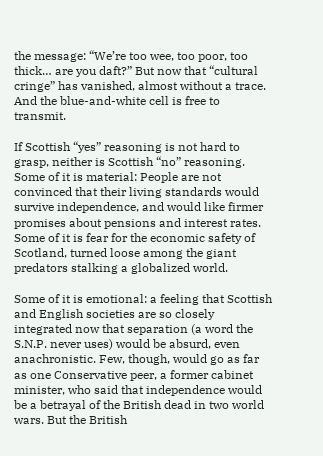the message: “We’re too wee, too poor, too thick… are you daft?” But now that “cultural cringe” has vanished, almost without a trace. And the blue-and-white cell is free to transmit.

If Scottish “yes” reasoning is not hard to grasp, neither is Scottish “no” reasoning. Some of it is material: People are not convinced that their living standards would survive independence, and would like firmer promises about pensions and interest rates. Some of it is fear for the economic safety of Scotland, turned loose among the giant predators stalking a globalized world.

Some of it is emotional: a feeling that Scottish and English societies are so closely integrated now that separation (a word the S.N.P. never uses) would be absurd, even anachronistic. Few, though, would go as far as one Conservative peer, a former cabinet minister, who said that independence would be a betrayal of the British dead in two world wars. But the British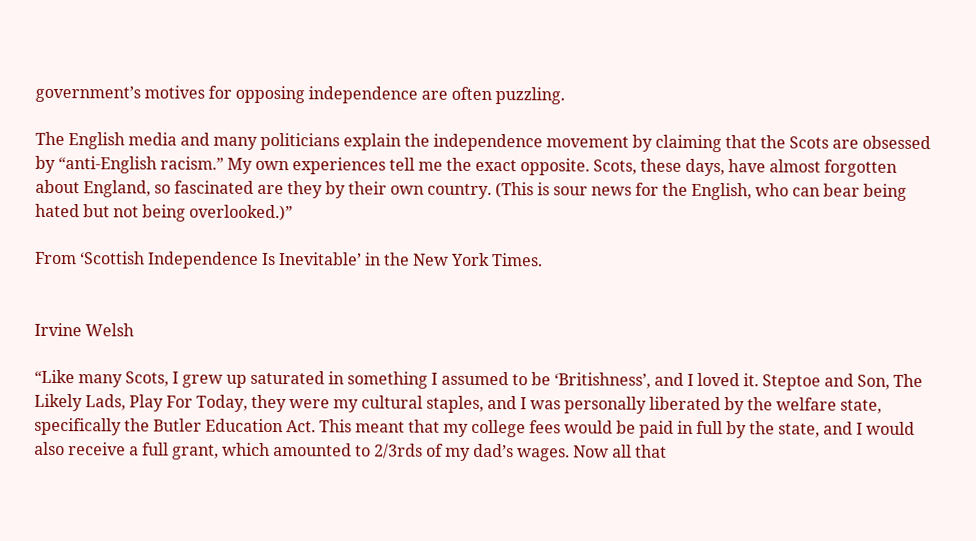government’s motives for opposing independence are often puzzling.

The English media and many politicians explain the independence movement by claiming that the Scots are obsessed by “anti-English racism.” My own experiences tell me the exact opposite. Scots, these days, have almost forgotten about England, so fascinated are they by their own country. (This is sour news for the English, who can bear being hated but not being overlooked.)”

From ‘Scottish Independence Is Inevitable’ in the New York Times.


Irvine Welsh

“Like many Scots, I grew up saturated in something I assumed to be ‘Britishness’, and I loved it. Steptoe and Son, The Likely Lads, Play For Today, they were my cultural staples, and I was personally liberated by the welfare state, specifically the Butler Education Act. This meant that my college fees would be paid in full by the state, and I would also receive a full grant, which amounted to 2/3rds of my dad’s wages. Now all that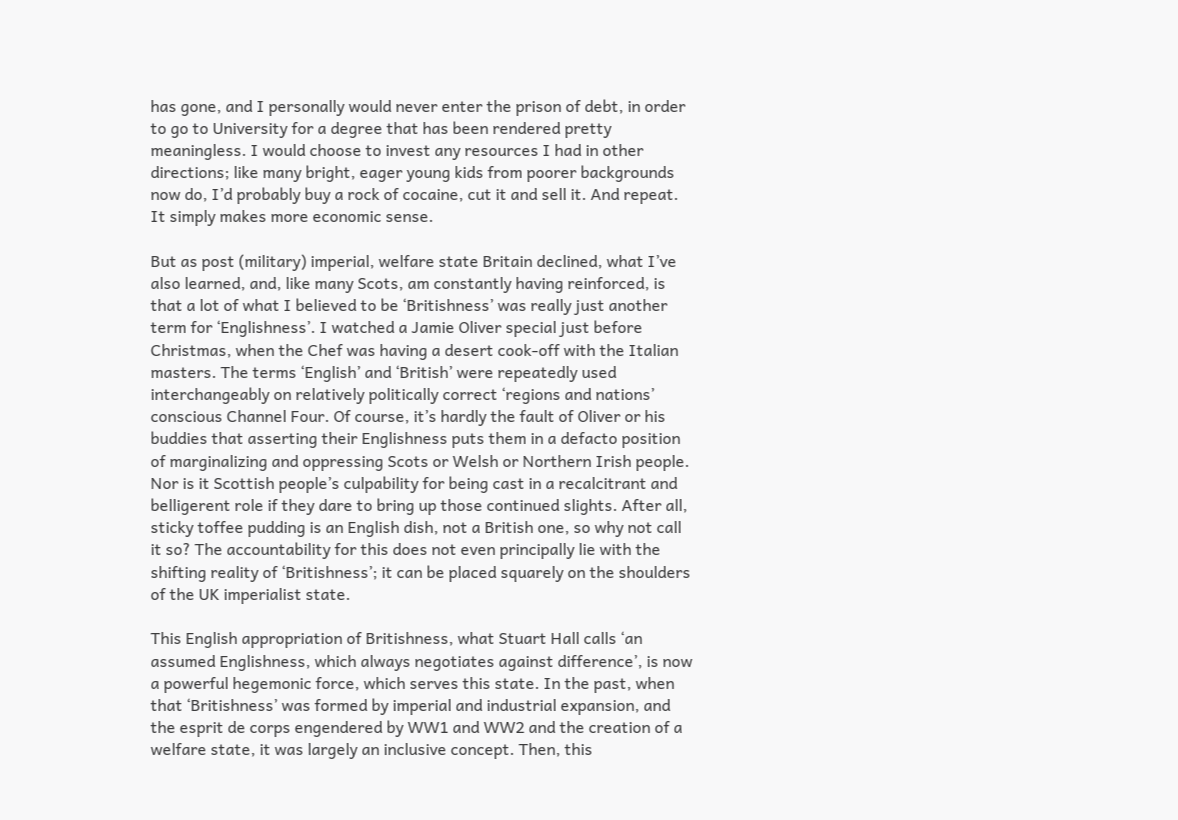has gone, and I personally would never enter the prison of debt, in order to go to University for a degree that has been rendered pretty meaningless. I would choose to invest any resources I had in other directions; like many bright, eager young kids from poorer backgrounds now do, I’d probably buy a rock of cocaine, cut it and sell it. And repeat. It simply makes more economic sense.

But as post (military) imperial, welfare state Britain declined, what I’ve also learned, and, like many Scots, am constantly having reinforced, is that a lot of what I believed to be ‘Britishness’ was really just another term for ‘Englishness’. I watched a Jamie Oliver special just before Christmas, when the Chef was having a desert cook-off with the Italian masters. The terms ‘English’ and ‘British’ were repeatedly used interchangeably on relatively politically correct ‘regions and nations’ conscious Channel Four. Of course, it’s hardly the fault of Oliver or his buddies that asserting their Englishness puts them in a defacto position of marginalizing and oppressing Scots or Welsh or Northern Irish people. Nor is it Scottish people’s culpability for being cast in a recalcitrant and belligerent role if they dare to bring up those continued slights. After all, sticky toffee pudding is an English dish, not a British one, so why not call it so? The accountability for this does not even principally lie with the shifting reality of ‘Britishness’; it can be placed squarely on the shoulders of the UK imperialist state.

This English appropriation of Britishness, what Stuart Hall calls ‘an assumed Englishness, which always negotiates against difference’, is now a powerful hegemonic force, which serves this state. In the past, when that ‘Britishness’ was formed by imperial and industrial expansion, and the esprit de corps engendered by WW1 and WW2 and the creation of a welfare state, it was largely an inclusive concept. Then, this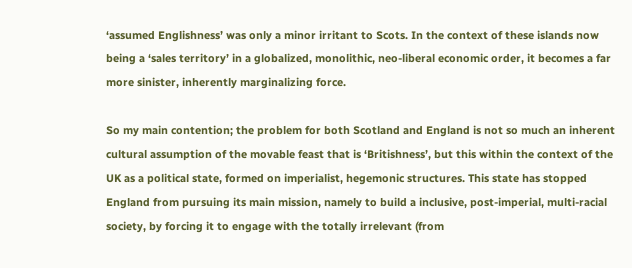‘assumed Englishness’ was only a minor irritant to Scots. In the context of these islands now being a ‘sales territory’ in a globalized, monolithic, neo-liberal economic order, it becomes a far more sinister, inherently marginalizing force.

So my main contention; the problem for both Scotland and England is not so much an inherent cultural assumption of the movable feast that is ‘Britishness’, but this within the context of the UK as a political state, formed on imperialist, hegemonic structures. This state has stopped England from pursuing its main mission, namely to build a inclusive, post-imperial, multi-racial society, by forcing it to engage with the totally irrelevant (from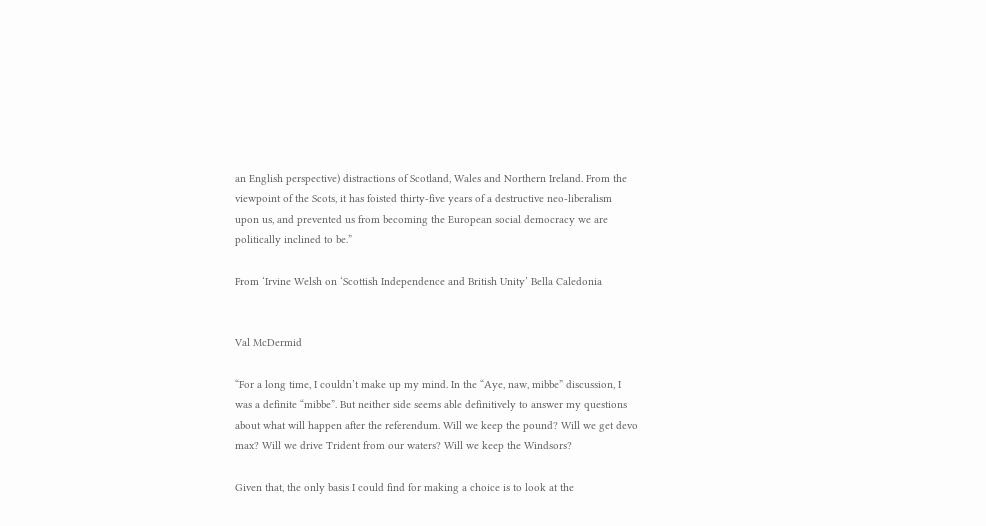an English perspective) distractions of Scotland, Wales and Northern Ireland. From the viewpoint of the Scots, it has foisted thirty-five years of a destructive neo-liberalism upon us, and prevented us from becoming the European social democracy we are politically inclined to be.”

From ‘Irvine Welsh on ‘Scottish Independence and British Unity’ Bella Caledonia


Val McDermid

“For a long time, I couldn’t make up my mind. In the “Aye, naw, mibbe” discussion, I was a definite “mibbe”. But neither side seems able definitively to answer my questions about what will happen after the referendum. Will we keep the pound? Will we get devo max? Will we drive Trident from our waters? Will we keep the Windsors?

Given that, the only basis I could find for making a choice is to look at the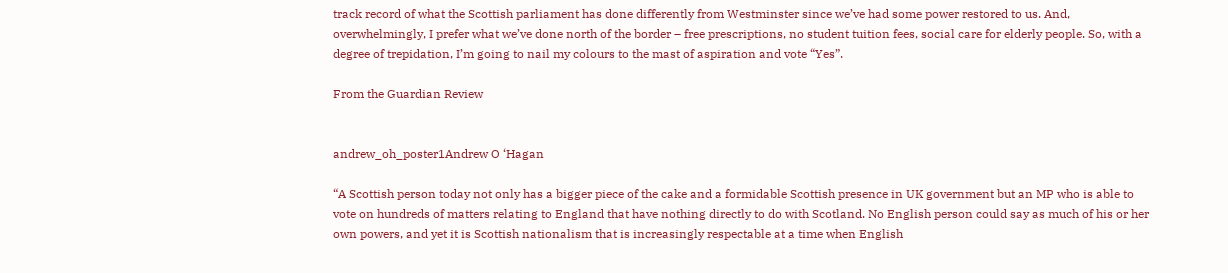track record of what the Scottish parliament has done differently from Westminster since we’ve had some power restored to us. And, overwhelmingly, I prefer what we’ve done north of the border – free prescriptions, no student tuition fees, social care for elderly people. So, with a degree of trepidation, I’m going to nail my colours to the mast of aspiration and vote “Yes”.

From the Guardian Review


andrew_oh_poster1Andrew O ‘Hagan

“A Scottish person today not only has a bigger piece of the cake and a formidable Scottish presence in UK government but an MP who is able to vote on hundreds of matters relating to England that have nothing directly to do with Scotland. No English person could say as much of his or her own powers, and yet it is Scottish nationalism that is increasingly respectable at a time when English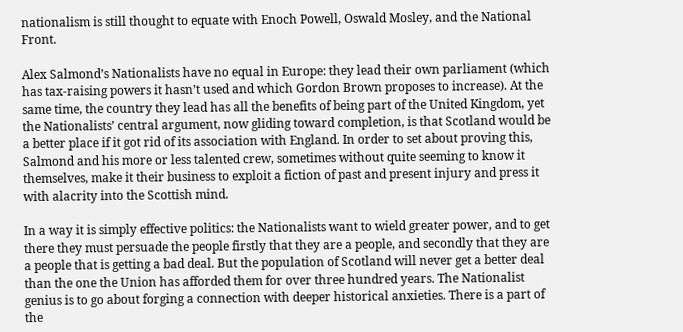nationalism is still thought to equate with Enoch Powell, Oswald Mosley, and the National Front.

Alex Salmond’s Nationalists have no equal in Europe: they lead their own parliament (which has tax-raising powers it hasn’t used and which Gordon Brown proposes to increase). At the same time, the country they lead has all the benefits of being part of the United Kingdom, yet the Nationalists’ central argument, now gliding toward completion, is that Scotland would be a better place if it got rid of its association with England. In order to set about proving this, Salmond and his more or less talented crew, sometimes without quite seeming to know it themselves, make it their business to exploit a fiction of past and present injury and press it with alacrity into the Scottish mind.

In a way it is simply effective politics: the Nationalists want to wield greater power, and to get there they must persuade the people firstly that they are a people, and secondly that they are a people that is getting a bad deal. But the population of Scotland will never get a better deal than the one the Union has afforded them for over three hundred years. The Nationalist genius is to go about forging a connection with deeper historical anxieties. There is a part of the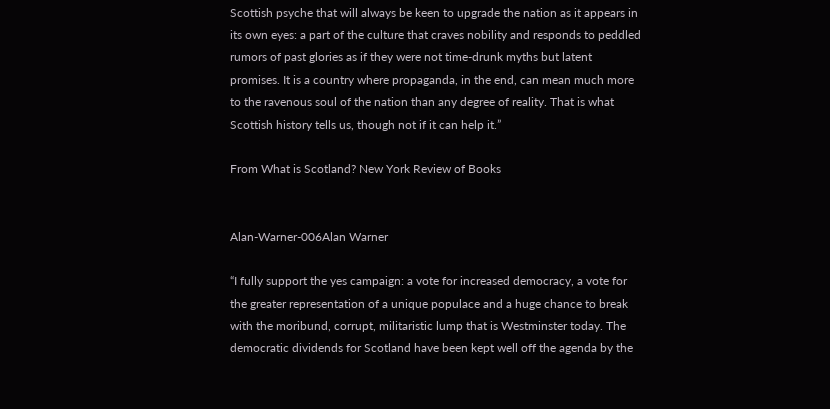Scottish psyche that will always be keen to upgrade the nation as it appears in its own eyes: a part of the culture that craves nobility and responds to peddled rumors of past glories as if they were not time-drunk myths but latent promises. It is a country where propaganda, in the end, can mean much more to the ravenous soul of the nation than any degree of reality. That is what Scottish history tells us, though not if it can help it.”

From What is Scotland? New York Review of Books


Alan-Warner-006Alan Warner

“I fully support the yes campaign: a vote for increased democracy, a vote for the greater representation of a unique populace and a huge chance to break with the moribund, corrupt, militaristic lump that is Westminster today. The democratic dividends for Scotland have been kept well off the agenda by the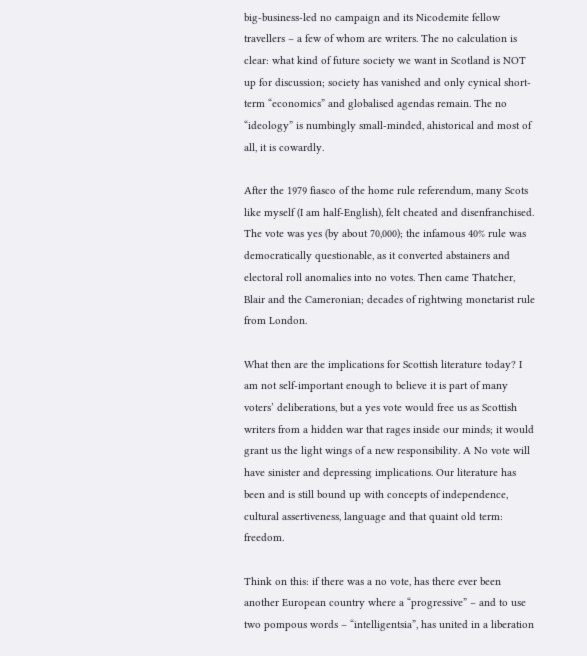big-business-led no campaign and its Nicodemite fellow travellers – a few of whom are writers. The no calculation is clear: what kind of future society we want in Scotland is NOT up for discussion; society has vanished and only cynical short-term “economics” and globalised agendas remain. The no “ideology” is numbingly small-minded, ahistorical and most of all, it is cowardly.

After the 1979 fiasco of the home rule referendum, many Scots like myself (I am half-English), felt cheated and disenfranchised. The vote was yes (by about 70,000); the infamous 40% rule was democratically questionable, as it converted abstainers and electoral roll anomalies into no votes. Then came Thatcher, Blair and the Cameronian; decades of rightwing monetarist rule from London.

What then are the implications for Scottish literature today? I am not self-important enough to believe it is part of many voters’ deliberations, but a yes vote would free us as Scottish writers from a hidden war that rages inside our minds; it would grant us the light wings of a new responsibility. A No vote will have sinister and depressing implications. Our literature has been and is still bound up with concepts of independence, cultural assertiveness, language and that quaint old term: freedom.

Think on this: if there was a no vote, has there ever been another European country where a “progressive” – and to use two pompous words – “intelligentsia”, has united in a liberation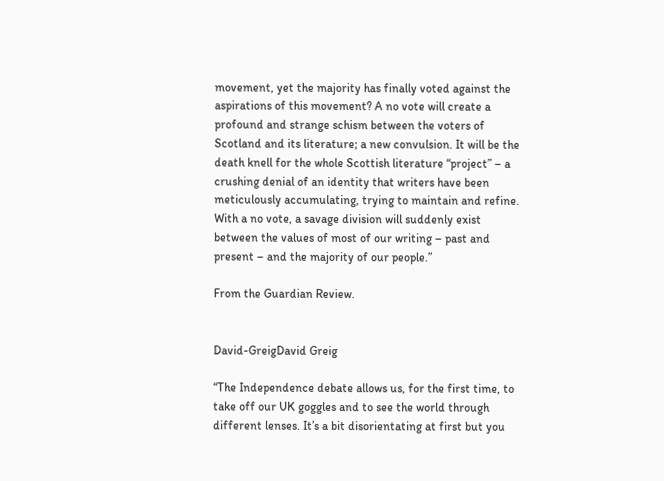movement, yet the majority has finally voted against the aspirations of this movement? A no vote will create a profound and strange schism between the voters of Scotland and its literature; a new convulsion. It will be the death knell for the whole Scottish literature “project” – a crushing denial of an identity that writers have been meticulously accumulating, trying to maintain and refine. With a no vote, a savage division will suddenly exist between the values of most of our writing – past and present – and the majority of our people.”

From the Guardian Review.


David-GreigDavid Greig

“The Independence debate allows us, for the first time, to take off our UK goggles and to see the world through different lenses. It’s a bit disorientating at first but you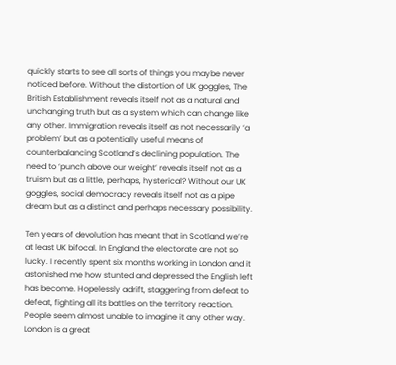quickly starts to see all sorts of things you maybe never noticed before. Without the distortion of UK goggles, The British Establishment reveals itself not as a natural and unchanging truth but as a system which can change like any other. Immigration reveals itself as not necessarily ‘a problem’ but as a potentially useful means of counterbalancing Scotland’s declining population. The need to ‘punch above our weight’ reveals itself not as a truism but as a little, perhaps, hysterical? Without our UK goggles, social democracy reveals itself not as a pipe dream but as a distinct and perhaps necessary possibility.

Ten years of devolution has meant that in Scotland we’re at least UK bifocal. In England the electorate are not so lucky. I recently spent six months working in London and it astonished me how stunted and depressed the English left has become. Hopelessly adrift, staggering from defeat to defeat, fighting all its battles on the territory reaction. People seem almost unable to imagine it any other way. London is a great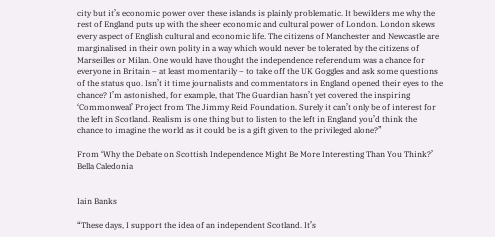city but it’s economic power over these islands is plainly problematic. It bewilders me why the rest of England puts up with the sheer economic and cultural power of London. London skews every aspect of English cultural and economic life. The citizens of Manchester and Newcastle are marginalised in their own polity in a way which would never be tolerated by the citizens of Marseilles or Milan. One would have thought the independence referendum was a chance for everyone in Britain – at least momentarily – to take off the UK Goggles and ask some questions of the status quo. Isn’t it time journalists and commentators in England opened their eyes to the chance? I’m astonished, for example, that The Guardian hasn’t yet covered the inspiring ‘Commonweal’ Project from The Jimmy Reid Foundation. Surely it can’t only be of interest for the left in Scotland. Realism is one thing but to listen to the left in England you’d think the chance to imagine the world as it could be is a gift given to the privileged alone?”

From ‘Why the Debate on Scottish Independence Might Be More Interesting Than You Think?’  Bella Caledonia


Iain Banks

“These days, I support the idea of an independent Scotland. It’s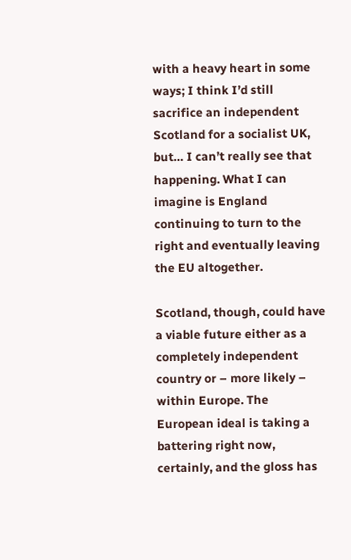with a heavy heart in some ways; I think I’d still sacrifice an independent Scotland for a socialist UK, but… I can’t really see that happening. What I can imagine is England continuing to turn to the right and eventually leaving the EU altogether.

Scotland, though, could have a viable future either as a completely independent country or – more likely – within Europe. The European ideal is taking a battering right now, certainly, and the gloss has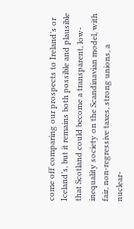come off comparing our prospects to Ireland’s or Iceland’s, but it remains both possible and plausible that Scotland could become a transparent, low-inequality society on the Scandinavian model, with fair, non-regressive taxes, strong unions, a nuclear-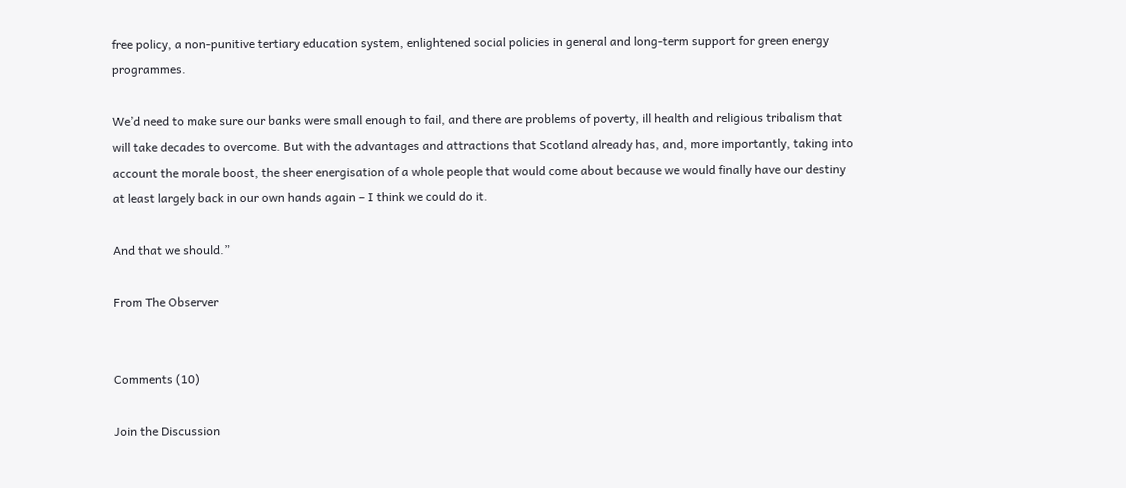free policy, a non-punitive tertiary education system, enlightened social policies in general and long-term support for green energy programmes.

We’d need to make sure our banks were small enough to fail, and there are problems of poverty, ill health and religious tribalism that will take decades to overcome. But with the advantages and attractions that Scotland already has, and, more importantly, taking into account the morale boost, the sheer energisation of a whole people that would come about because we would finally have our destiny at least largely back in our own hands again – I think we could do it.

And that we should.”

From The Observer


Comments (10)

Join the Discussion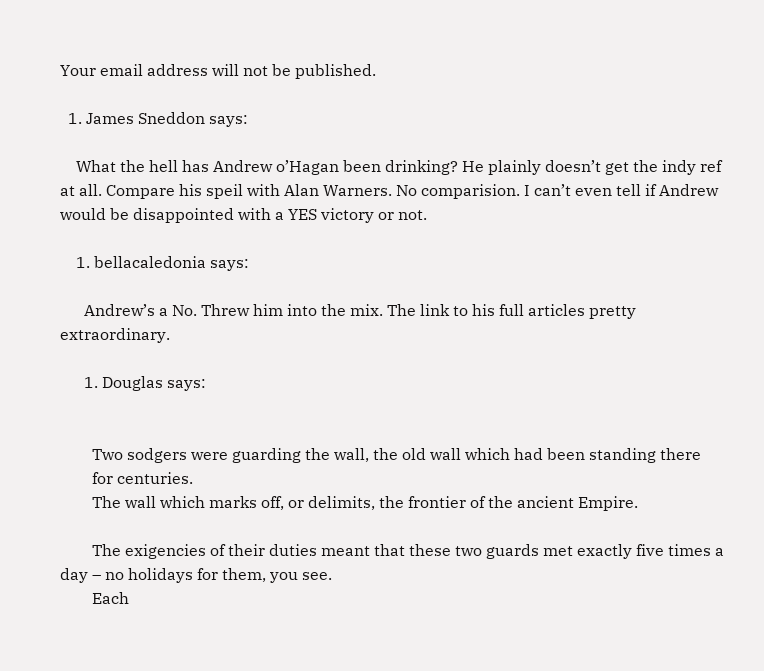Your email address will not be published.

  1. James Sneddon says:

    What the hell has Andrew o’Hagan been drinking? He plainly doesn’t get the indy ref at all. Compare his speil with Alan Warners. No comparision. I can’t even tell if Andrew would be disappointed with a YES victory or not.

    1. bellacaledonia says:

      Andrew’s a No. Threw him into the mix. The link to his full articles pretty extraordinary.

      1. Douglas says:


        Two sodgers were guarding the wall, the old wall which had been standing there
        for centuries.
        The wall which marks off, or delimits, the frontier of the ancient Empire.

        The exigencies of their duties meant that these two guards met exactly five times a day – no holidays for them, you see.
        Each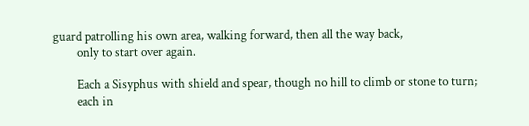guard patrolling his own area, walking forward, then all the way back,
        only to start over again.

        Each a Sisyphus with shield and spear, though no hill to climb or stone to turn;
        each in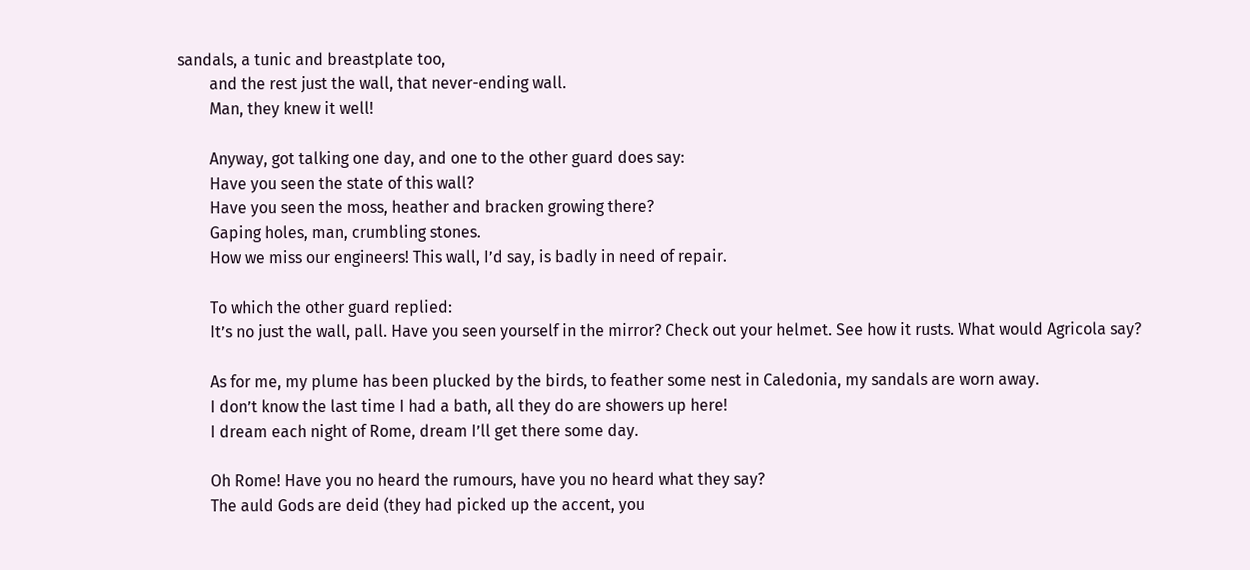sandals, a tunic and breastplate too,
        and the rest just the wall, that never-ending wall.
        Man, they knew it well!

        Anyway, got talking one day, and one to the other guard does say:
        Have you seen the state of this wall?
        Have you seen the moss, heather and bracken growing there?
        Gaping holes, man, crumbling stones.
        How we miss our engineers! This wall, I’d say, is badly in need of repair.

        To which the other guard replied:
        It’s no just the wall, pall. Have you seen yourself in the mirror? Check out your helmet. See how it rusts. What would Agricola say?

        As for me, my plume has been plucked by the birds, to feather some nest in Caledonia, my sandals are worn away.
        I don’t know the last time I had a bath, all they do are showers up here!
        I dream each night of Rome, dream I’ll get there some day.

        Oh Rome! Have you no heard the rumours, have you no heard what they say?
        The auld Gods are deid (they had picked up the accent, you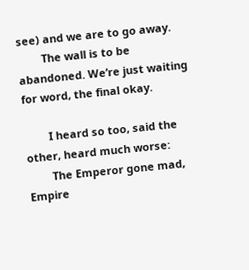see) and we are to go away.
        The wall is to be abandoned. We’re just waiting for word, the final okay.

        I heard so too, said the other, heard much worse:
        The Emperor gone mad, Empire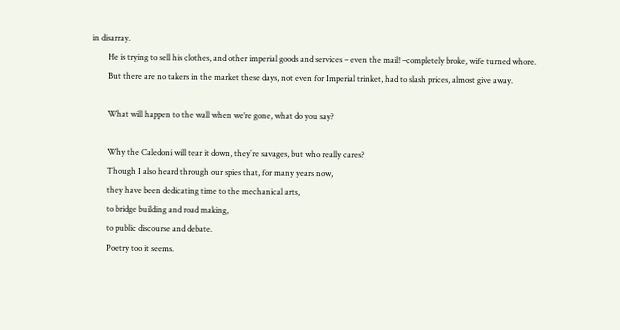in disarray.
        He is trying to sell his clothes, and other imperial goods and services – even the mail! –completely broke, wife turned whore.
        But there are no takers in the market these days, not even for Imperial trinket, had to slash prices, almost give away.

        What will happen to the wall when we’re gone, what do you say?

        Why the Caledoni will tear it down, they´re savages, but who really cares?
        Though I also heard through our spies that, for many years now,
        they have been dedicating time to the mechanical arts,
        to bridge building and road making,
        to public discourse and debate.
        Poetry too it seems.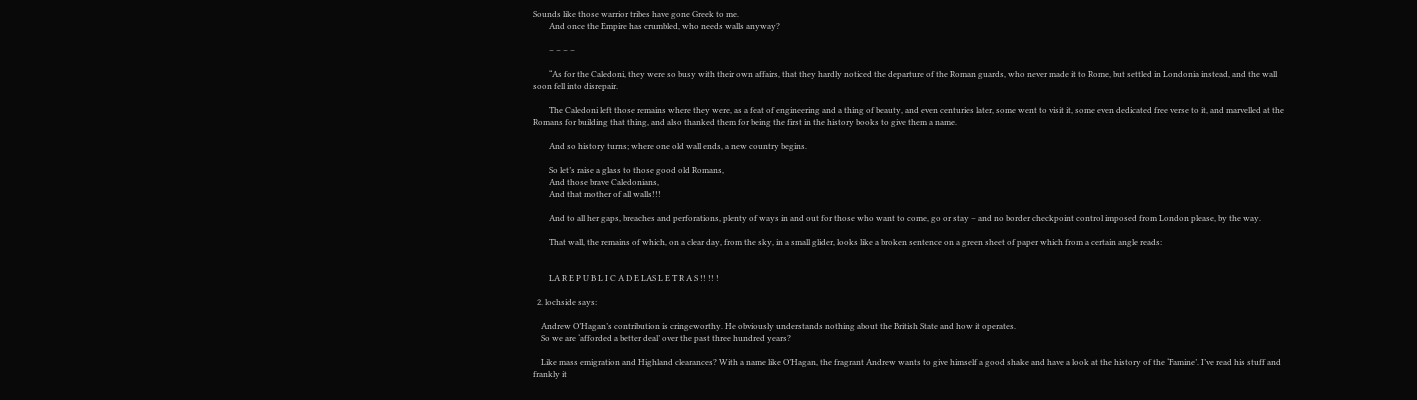Sounds like those warrior tribes have gone Greek to me.
        And once the Empire has crumbled, who needs walls anyway?

        – – – –

        “As for the Caledoni, they were so busy with their own affairs, that they hardly noticed the departure of the Roman guards, who never made it to Rome, but settled in Londonia instead, and the wall soon fell into disrepair.

        The Caledoni left those remains where they were, as a feat of engineering and a thing of beauty, and even centuries later, some went to visit it, some even dedicated free verse to it, and marvelled at the Romans for building that thing, and also thanked them for being the first in the history books to give them a name.

        And so history turns; where one old wall ends, a new country begins.

        So let’s raise a glass to those good old Romans,
        And those brave Caledonians,
        And that mother of all walls!!!

        And to all her gaps, breaches and perforations, plenty of ways in and out for those who want to come, go or stay – and no border checkpoint control imposed from London please, by the way.

        That wall, the remains of which, on a clear day, from the sky, in a small glider, looks like a broken sentence on a green sheet of paper which from a certain angle reads:


        LA R E P U B L I C A D E LAS L E T R A S !! !! !

  2. lochside says:

    Andrew O’Hagan’s contribution is cringeworthy. He obviously understands nothing about the British State and how it operates.
    So we are ‘afforded a better deal’ over the past three hundred years?

    Like mass emigration and Highland clearances? With a name like O’Hagan, the fragrant Andrew wants to give himself a good shake and have a look at the history of the ‘Famine’. I’ve read his stuff and frankly it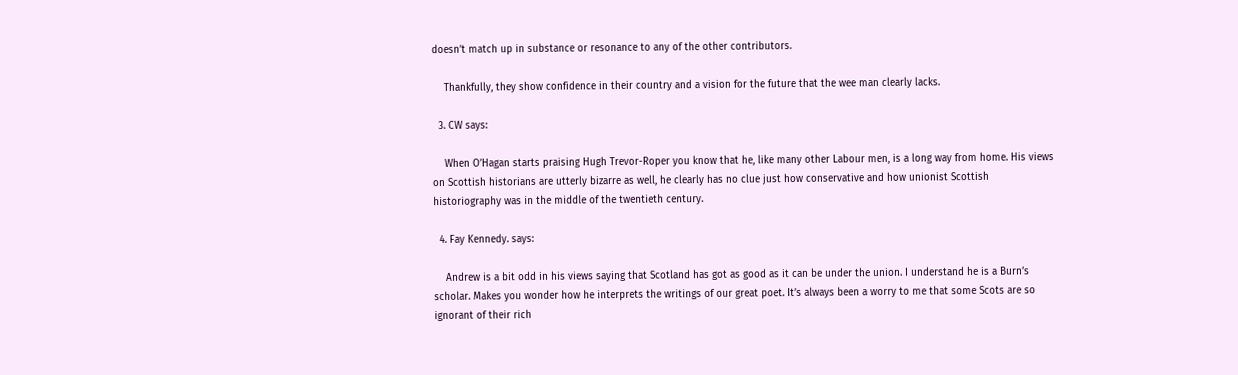doesn’t match up in substance or resonance to any of the other contributors.

    Thankfully, they show confidence in their country and a vision for the future that the wee man clearly lacks.

  3. CW says:

    When O’Hagan starts praising Hugh Trevor-Roper you know that he, like many other Labour men, is a long way from home. His views on Scottish historians are utterly bizarre as well, he clearly has no clue just how conservative and how unionist Scottish historiography was in the middle of the twentieth century.

  4. Fay Kennedy. says:

    Andrew is a bit odd in his views saying that Scotland has got as good as it can be under the union. I understand he is a Burn’s scholar. Makes you wonder how he interprets the writings of our great poet. It’s always been a worry to me that some Scots are so ignorant of their rich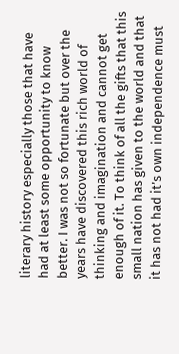literary history especially those that have had at least some opportunity to know better. I was not so fortunate but over the years have discovered this rich world of thinking and imagination and cannot get enough of it. To think of all the gifts that this small nation has given to the world and that it has not had it’s own independence must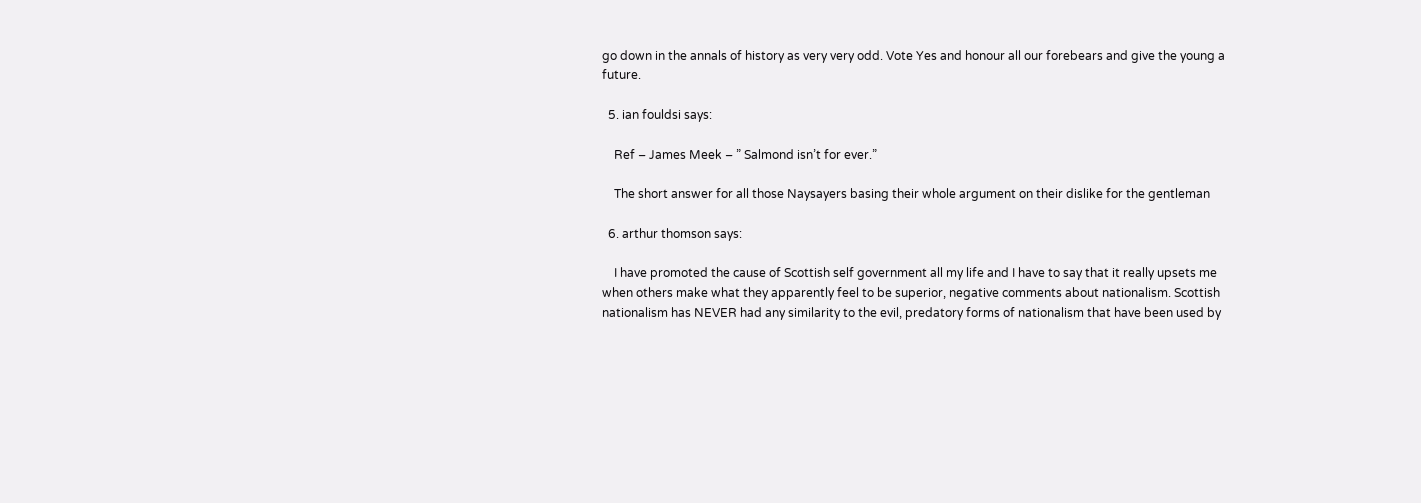go down in the annals of history as very very odd. Vote Yes and honour all our forebears and give the young a future.

  5. ian fouldsi says:

    Ref – James Meek – ” Salmond isn’t for ever.”

    The short answer for all those Naysayers basing their whole argument on their dislike for the gentleman

  6. arthur thomson says:

    I have promoted the cause of Scottish self government all my life and I have to say that it really upsets me when others make what they apparently feel to be superior, negative comments about nationalism. Scottish nationalism has NEVER had any similarity to the evil, predatory forms of nationalism that have been used by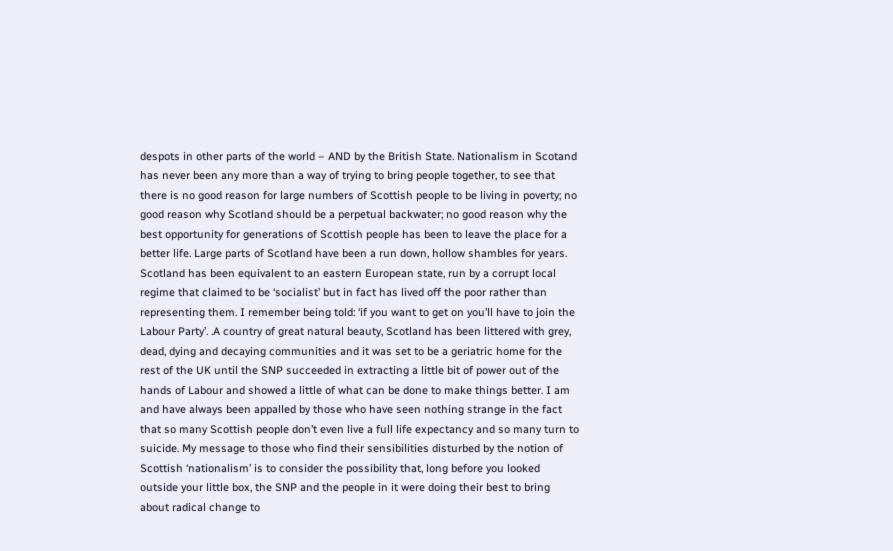despots in other parts of the world – AND by the British State. Nationalism in Scotand has never been any more than a way of trying to bring people together, to see that there is no good reason for large numbers of Scottish people to be living in poverty; no good reason why Scotland should be a perpetual backwater; no good reason why the best opportunity for generations of Scottish people has been to leave the place for a better life. Large parts of Scotland have been a run down, hollow shambles for years. Scotland has been equivalent to an eastern European state, run by a corrupt local regime that claimed to be ‘socialist’ but in fact has lived off the poor rather than representing them. I remember being told: ‘if you want to get on you’ll have to join the Labour Party’. .A country of great natural beauty, Scotland has been littered with grey, dead, dying and decaying communities and it was set to be a geriatric home for the rest of the UK until the SNP succeeded in extracting a little bit of power out of the hands of Labour and showed a little of what can be done to make things better. I am and have always been appalled by those who have seen nothing strange in the fact that so many Scottish people don’t even live a full life expectancy and so many turn to suicide. My message to those who find their sensibilities disturbed by the notion of Scottish ‘nationalism’ is to consider the possibility that, long before you looked outside your little box, the SNP and the people in it were doing their best to bring about radical change to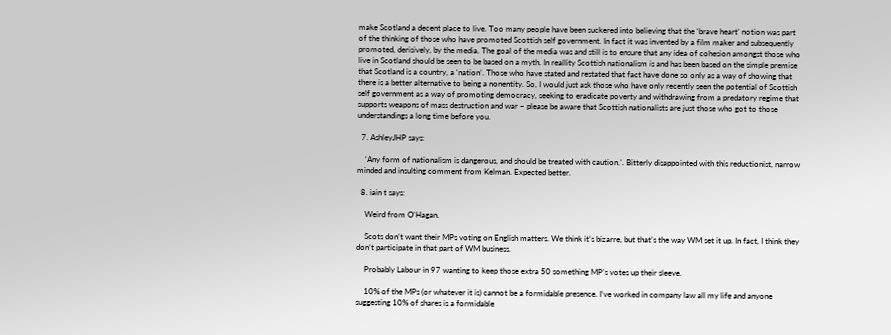make Scotland a decent place to live. Too many people have been suckered into believing that the ‘brave heart’ notion was part of the thinking of those who have promoted Scottish self government. In fact it was invented by a film maker and subsequently promoted, derisively, by the media. The goal of the media was and still is to ensure that any idea of cohesion amongst those who live in Scotland should be seen to be based on a myth. In reallity Scottish nationalism is and has been based on the simple premise that Scotland is a country, a ‘nation’. Those who have stated and restated that fact have done so only as a way of showing that there is a better alternative to being a nonentity. So, I would just ask those who have only recently seen the potential of Scottish self government as a way of promoting democracy, seeking to eradicate poverty and withdrawing from a predatory regime that supports weapons of mass destruction and war – please be aware that Scottish nationalists are just those who got to those understandings a long time before you.

  7. AshleyJHP says:

    ‘Any form of nationalism is dangerous, and should be treated with caution.’. Bitterly disappointed with this reductionist, narrow minded and insulting comment from Kelman. Expected better.

  8. iain t says:

    Weird from O’Hagan.

    Scots don’t want their MPs voting on English matters. We think it’s bizarre, but that’s the way WM set it up. In fact, I think they don’t participate in that part of WM business.

    Probably Labour in 97 wanting to keep those extra 50 something MP’s votes up their sleeve.

    10% of the MPs (or whatever it is) cannot be a formidable presence. I’ve worked in company law all my life and anyone suggesting 10% of shares is a formidable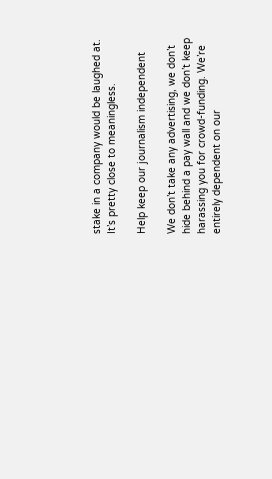stake in a company would be laughed at. It’s pretty close to meaningless.

Help keep our journalism independent

We don’t take any advertising, we don’t hide behind a pay wall and we don’t keep harassing you for crowd-funding. We’re entirely dependent on our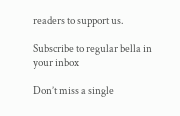readers to support us.

Subscribe to regular bella in your inbox

Don’t miss a single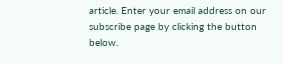article. Enter your email address on our subscribe page by clicking the button below.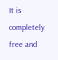It is completely free and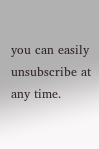you can easily unsubscribe at any time.